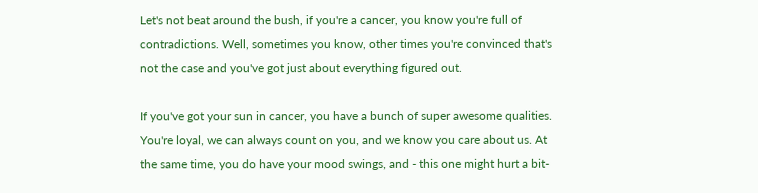Let's not beat around the bush, if you're a cancer, you know you're full of contradictions. Well, sometimes you know, other times you're convinced that's not the case and you've got just about everything figured out.

If you've got your sun in cancer, you have a bunch of super awesome qualities. You're loyal, we can always count on you, and we know you care about us. At the same time, you do have your mood swings, and - this one might hurt a bit-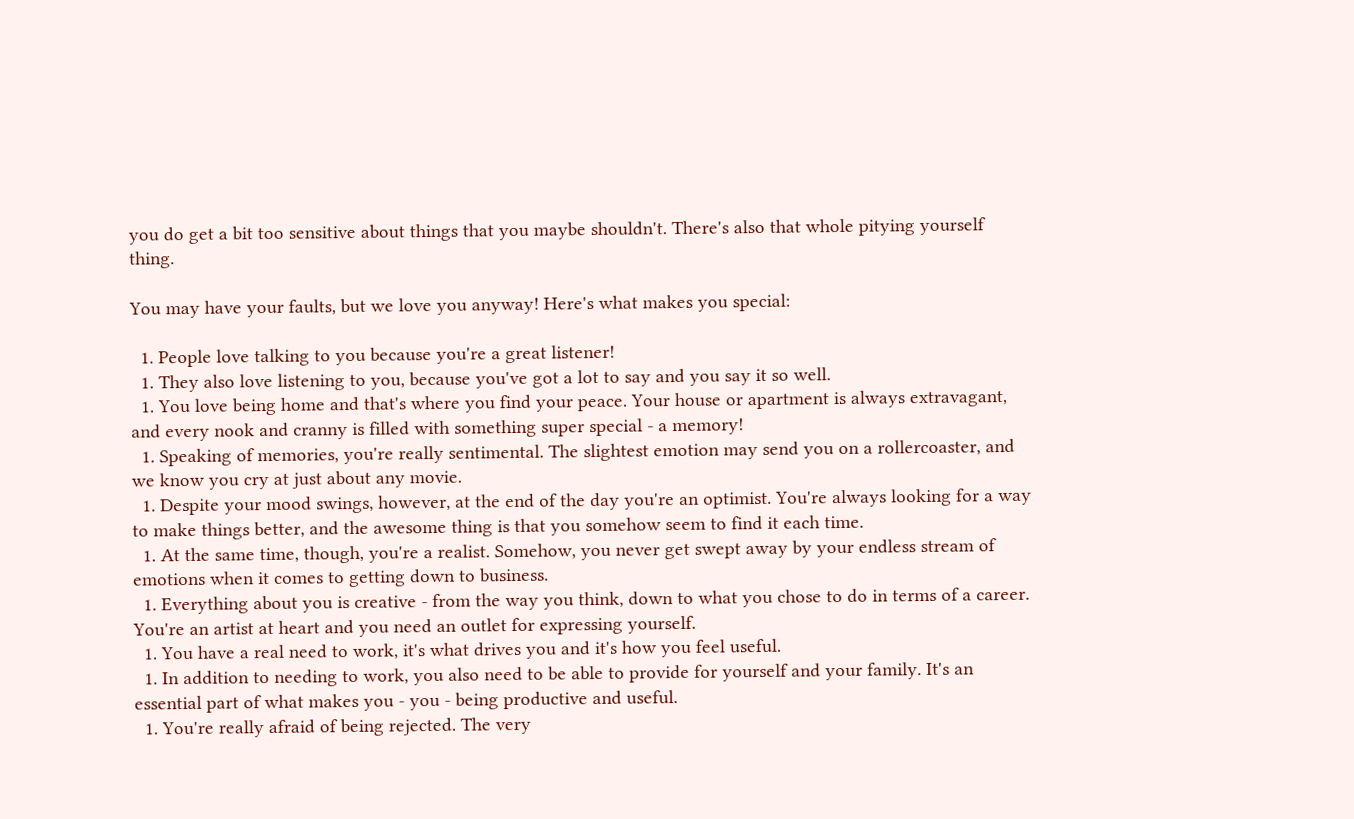you do get a bit too sensitive about things that you maybe shouldn't. There's also that whole pitying yourself thing.

You may have your faults, but we love you anyway! Here's what makes you special:

  1. People love talking to you because you're a great listener!
  1. They also love listening to you, because you've got a lot to say and you say it so well.
  1. You love being home and that's where you find your peace. Your house or apartment is always extravagant, and every nook and cranny is filled with something super special - a memory!
  1. Speaking of memories, you're really sentimental. The slightest emotion may send you on a rollercoaster, and we know you cry at just about any movie.
  1. Despite your mood swings, however, at the end of the day you're an optimist. You're always looking for a way to make things better, and the awesome thing is that you somehow seem to find it each time.
  1. At the same time, though, you're a realist. Somehow, you never get swept away by your endless stream of emotions when it comes to getting down to business.
  1. Everything about you is creative - from the way you think, down to what you chose to do in terms of a career. You're an artist at heart and you need an outlet for expressing yourself.
  1. You have a real need to work, it's what drives you and it's how you feel useful.
  1. In addition to needing to work, you also need to be able to provide for yourself and your family. It's an essential part of what makes you - you - being productive and useful.
  1. You're really afraid of being rejected. The very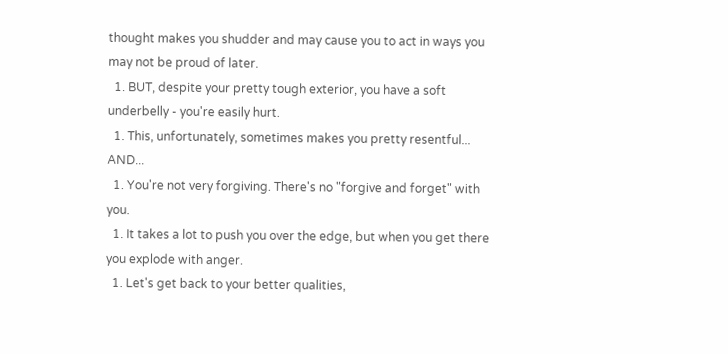thought makes you shudder and may cause you to act in ways you may not be proud of later.
  1. BUT, despite your pretty tough exterior, you have a soft underbelly - you're easily hurt.
  1. This, unfortunately, sometimes makes you pretty resentful... AND...
  1. You're not very forgiving. There's no "forgive and forget" with you.
  1. It takes a lot to push you over the edge, but when you get there you explode with anger.
  1. Let's get back to your better qualities,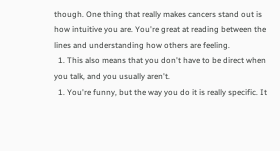though. One thing that really makes cancers stand out is how intuitive you are. You're great at reading between the lines and understanding how others are feeling.
  1. This also means that you don't have to be direct when you talk, and you usually aren't.
  1. You're funny, but the way you do it is really specific. It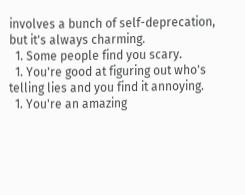involves a bunch of self-deprecation, but it's always charming.
  1. Some people find you scary.
  1. You're good at figuring out who's telling lies and you find it annoying.
  1. You're an amazing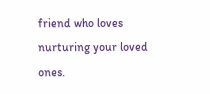friend who loves nurturing your loved ones.